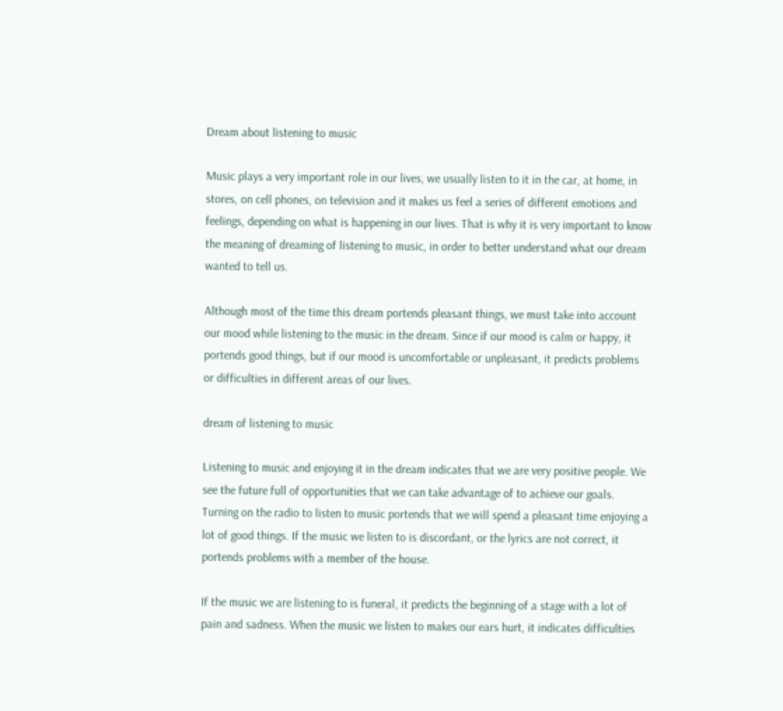Dream about listening to music

Music plays a very important role in our lives, we usually listen to it in the car, at home, in stores, on cell phones, on television and it makes us feel a series of different emotions and feelings, depending on what is happening in our lives. That is why it is very important to know the meaning of dreaming of listening to music, in order to better understand what our dream wanted to tell us.

Although most of the time this dream portends pleasant things, we must take into account our mood while listening to the music in the dream. Since if our mood is calm or happy, it portends good things, but if our mood is uncomfortable or unpleasant, it predicts problems or difficulties in different areas of our lives.

dream of listening to music

Listening to music and enjoying it in the dream indicates that we are very positive people. We see the future full of opportunities that we can take advantage of to achieve our goals. Turning on the radio to listen to music portends that we will spend a pleasant time enjoying a lot of good things. If the music we listen to is discordant, or the lyrics are not correct, it portends problems with a member of the house.

If the music we are listening to is funeral, it predicts the beginning of a stage with a lot of pain and sadness. When the music we listen to makes our ears hurt, it indicates difficulties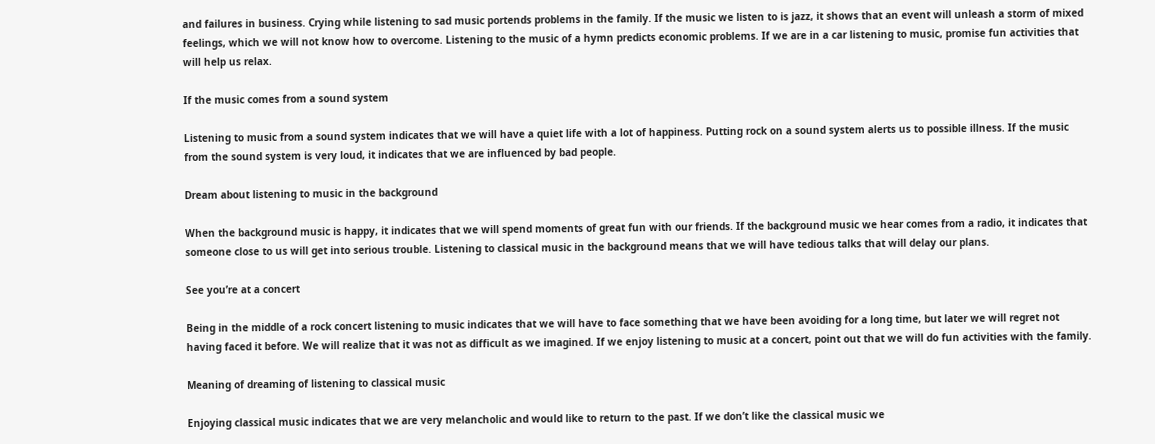and failures in business. Crying while listening to sad music portends problems in the family. If the music we listen to is jazz, it shows that an event will unleash a storm of mixed feelings, which we will not know how to overcome. Listening to the music of a hymn predicts economic problems. If we are in a car listening to music, promise fun activities that will help us relax.

If the music comes from a sound system

Listening to music from a sound system indicates that we will have a quiet life with a lot of happiness. Putting rock on a sound system alerts us to possible illness. If the music from the sound system is very loud, it indicates that we are influenced by bad people.

Dream about listening to music in the background

When the background music is happy, it indicates that we will spend moments of great fun with our friends. If the background music we hear comes from a radio, it indicates that someone close to us will get into serious trouble. Listening to classical music in the background means that we will have tedious talks that will delay our plans.

See you’re at a concert

Being in the middle of a rock concert listening to music indicates that we will have to face something that we have been avoiding for a long time, but later we will regret not having faced it before. We will realize that it was not as difficult as we imagined. If we enjoy listening to music at a concert, point out that we will do fun activities with the family.

Meaning of dreaming of listening to classical music

Enjoying classical music indicates that we are very melancholic and would like to return to the past. If we don’t like the classical music we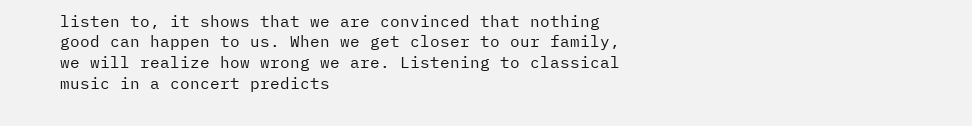listen to, it shows that we are convinced that nothing good can happen to us. When we get closer to our family, we will realize how wrong we are. Listening to classical music in a concert predicts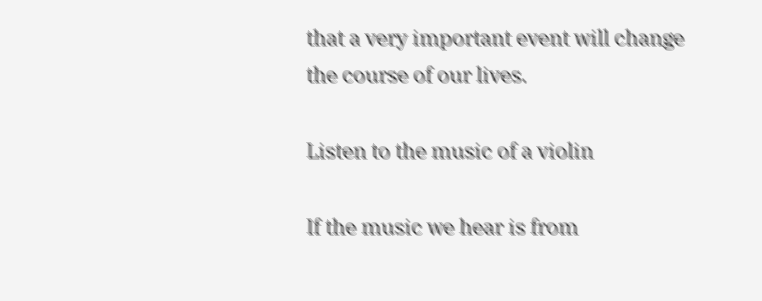that a very important event will change the course of our lives.

Listen to the music of a violin

If the music we hear is from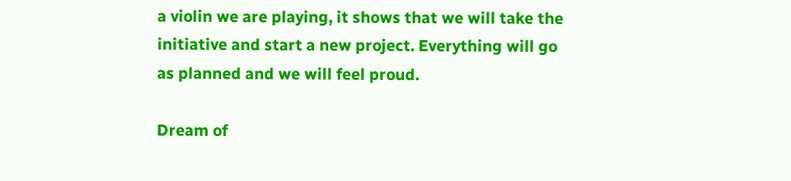a violin we are playing, it shows that we will take the initiative and start a new project. Everything will go as planned and we will feel proud.

Dream of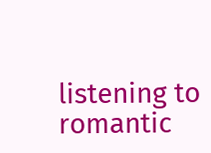listening to romantic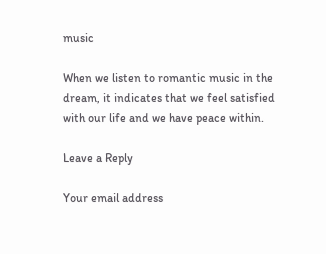music

When we listen to romantic music in the dream, it indicates that we feel satisfied with our life and we have peace within.

Leave a Reply

Your email address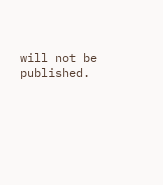will not be published.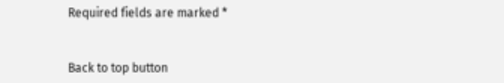Required fields are marked *


Back to top button